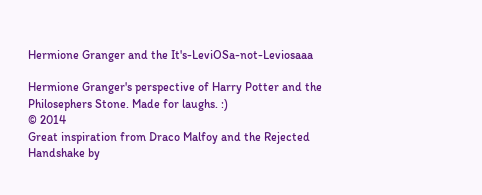Hermione Granger and the It's-LeviOSa-not-Leviosaaa

Hermione Granger's perspective of Harry Potter and the Philosephers Stone. Made for laughs. :)
© 2014
Great inspiration from Draco Malfoy and the Rejected Handshake by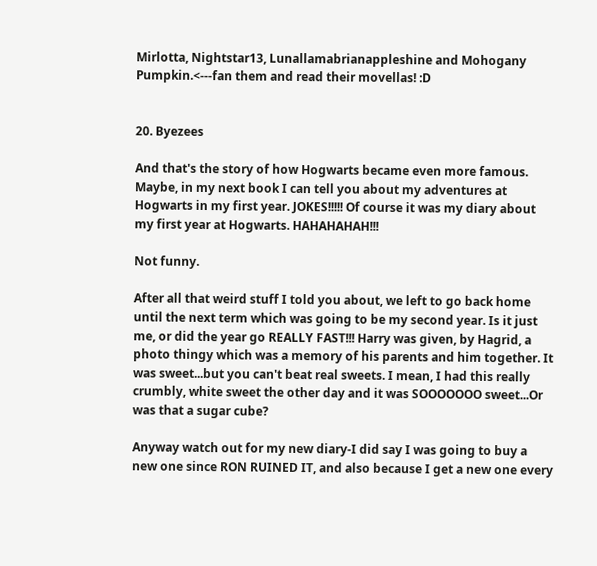Mirlotta, Nightstar13, Lunallamabrianappleshine and Mohogany Pumpkin.<---fan them and read their movellas! :D


20. Byezees

And that's the story of how Hogwarts became even more famous. Maybe, in my next book I can tell you about my adventures at Hogwarts in my first year. JOKES!!!!! Of course it was my diary about my first year at Hogwarts. HAHAHAHAH!!!

Not funny.

After all that weird stuff I told you about, we left to go back home until the next term which was going to be my second year. Is it just me, or did the year go REALLY FAST!!! Harry was given, by Hagrid, a photo thingy which was a memory of his parents and him together. It was sweet...but you can't beat real sweets. I mean, I had this really crumbly, white sweet the other day and it was SOOOOOOO sweet...Or was that a sugar cube?

Anyway watch out for my new diary-I did say I was going to buy a new one since RON RUINED IT, and also because I get a new one every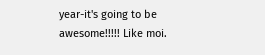year-it's going to be awesome!!!!! Like moi.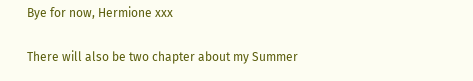Bye for now, Hermione xxx

There will also be two chapter about my Summer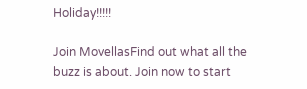Holiday!!!!!

Join MovellasFind out what all the buzz is about. Join now to start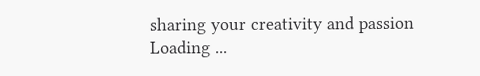sharing your creativity and passion
Loading ...